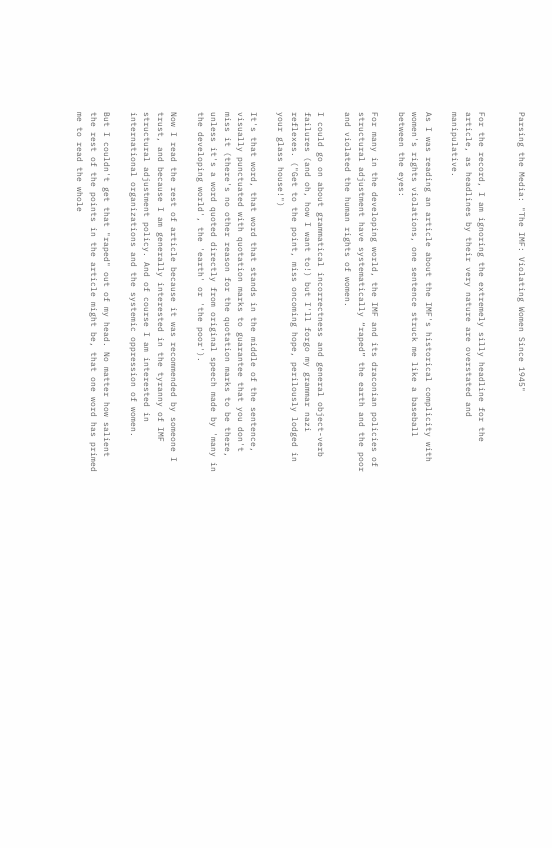Parsing the Media: "The IMF: Violating Women Since 1945"


For the record, I am ignoring the extremely silly headline for the article, as headlines by their very nature are overstated and manipulative.

As I was reading an article about the IMF's historical complicity with women's rights violations, one sentence struck me like a baseball between the eyes:

For many in the developing world, the IMF and its draconian policies of structural adjustment have systematically “raped” the earth and the poor and violated the human rights of women.

I could go on about grammatical incorrectness and general object-verb failures (and oh, how I want to!) but I'll forgo my grammar nazi reflexes. ("Get to the point, miss oncoming hope, perilously lodged in your glass house!")

It's that word, that word that stands in the middle of the sentence, visually punctuated with quotation marks to guarantee that you don't miss it (there's no other reason for the quotation marks to be there, unless it's a word quoted directly from original speech made by 'many in the developing world', the 'earth' or 'the poor').

Now I read the rest of article because it was recommended by someone I trust, and because I am generally interested in the tyranny of IMF structural adjustment policy. And of course I am interested in international organizations and the systemic oppression of women.

But I couldn't get that "raped" out of my head. No matter how salient the rest of the points in the article might be, that one word has primed me to read the whole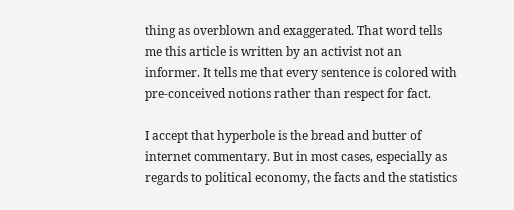thing as overblown and exaggerated. That word tells me this article is written by an activist not an informer. It tells me that every sentence is colored with pre-conceived notions rather than respect for fact.

I accept that hyperbole is the bread and butter of internet commentary. But in most cases, especially as regards to political economy, the facts and the statistics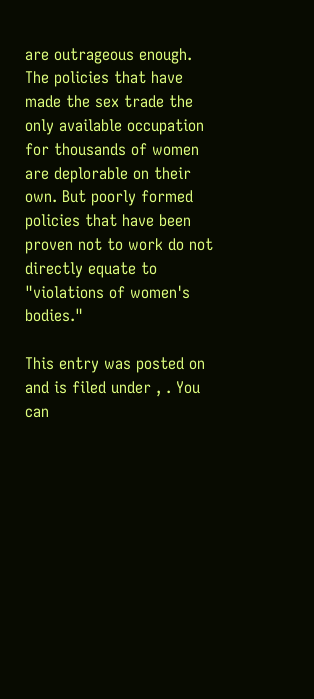are outrageous enough. The policies that have made the sex trade the only available occupation for thousands of women are deplorable on their own. But poorly formed policies that have been proven not to work do not directly equate to "violations of women's bodies."

This entry was posted on and is filed under , . You can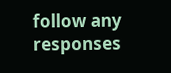follow any responses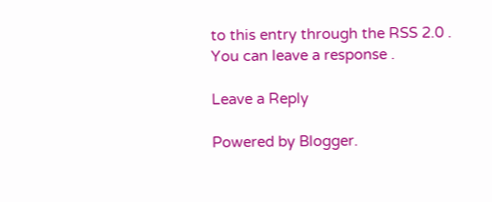to this entry through the RSS 2.0 . You can leave a response .

Leave a Reply

Powered by Blogger.